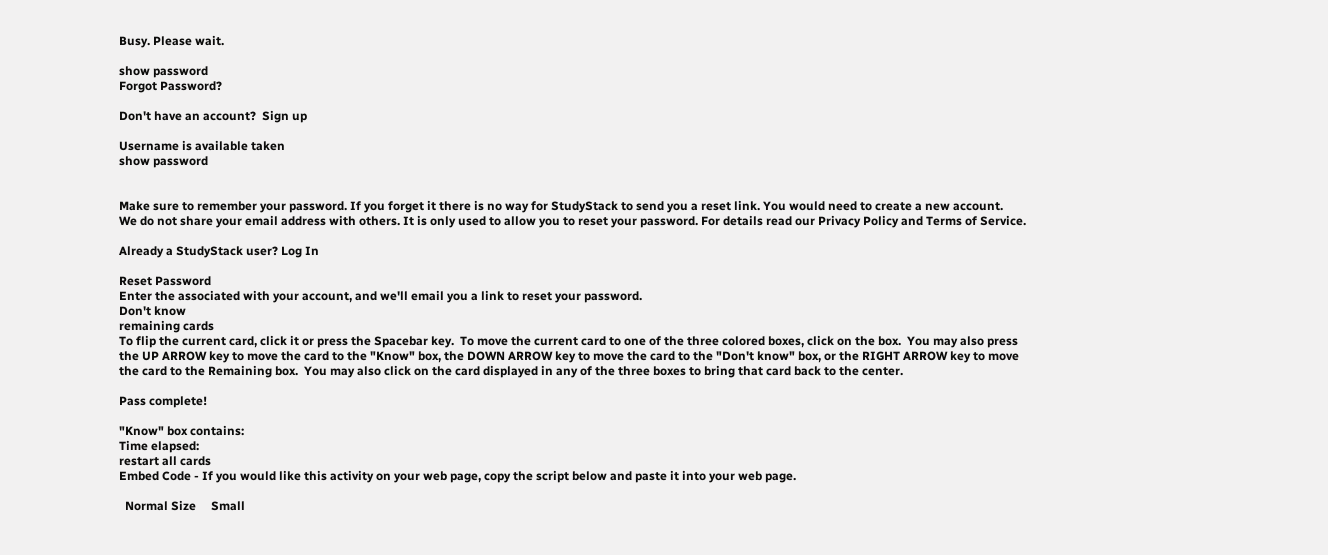Busy. Please wait.

show password
Forgot Password?

Don't have an account?  Sign up

Username is available taken
show password


Make sure to remember your password. If you forget it there is no way for StudyStack to send you a reset link. You would need to create a new account.
We do not share your email address with others. It is only used to allow you to reset your password. For details read our Privacy Policy and Terms of Service.

Already a StudyStack user? Log In

Reset Password
Enter the associated with your account, and we'll email you a link to reset your password.
Don't know
remaining cards
To flip the current card, click it or press the Spacebar key.  To move the current card to one of the three colored boxes, click on the box.  You may also press the UP ARROW key to move the card to the "Know" box, the DOWN ARROW key to move the card to the "Don't know" box, or the RIGHT ARROW key to move the card to the Remaining box.  You may also click on the card displayed in any of the three boxes to bring that card back to the center.

Pass complete!

"Know" box contains:
Time elapsed:
restart all cards
Embed Code - If you would like this activity on your web page, copy the script below and paste it into your web page.

  Normal Size     Small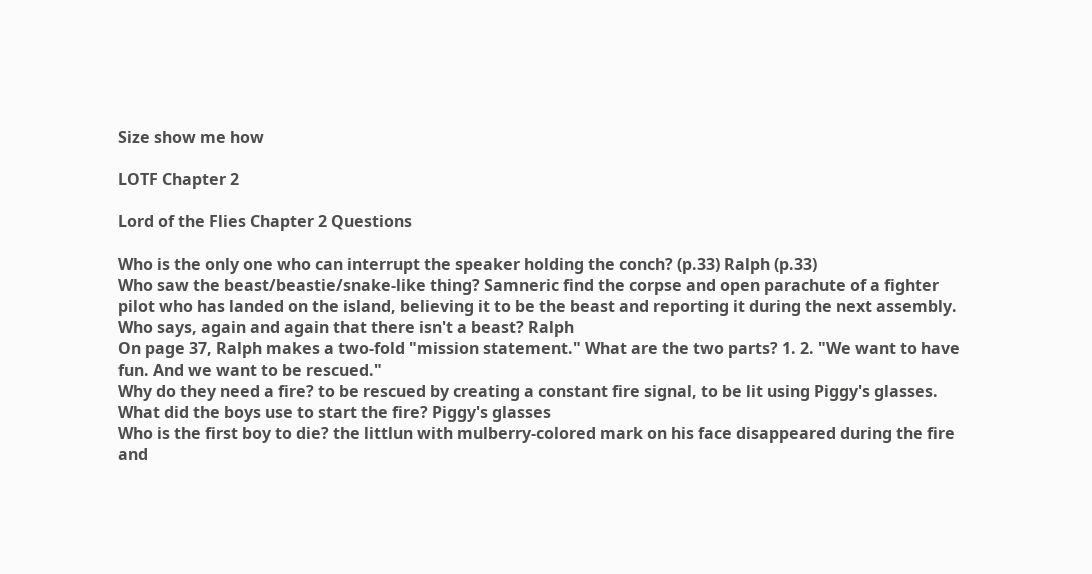Size show me how

LOTF Chapter 2

Lord of the Flies Chapter 2 Questions

Who is the only one who can interrupt the speaker holding the conch? (p.33) Ralph (p.33)
Who saw the beast/beastie/snake-like thing? Samneric find the corpse and open parachute of a fighter pilot who has landed on the island, believing it to be the beast and reporting it during the next assembly.
Who says, again and again that there isn't a beast? Ralph
On page 37, Ralph makes a two-fold "mission statement." What are the two parts? 1. 2. "We want to have fun. And we want to be rescued."
Why do they need a fire? to be rescued by creating a constant fire signal, to be lit using Piggy's glasses.
What did the boys use to start the fire? Piggy's glasses
Who is the first boy to die? the littlun with mulberry-colored mark on his face disappeared during the fire and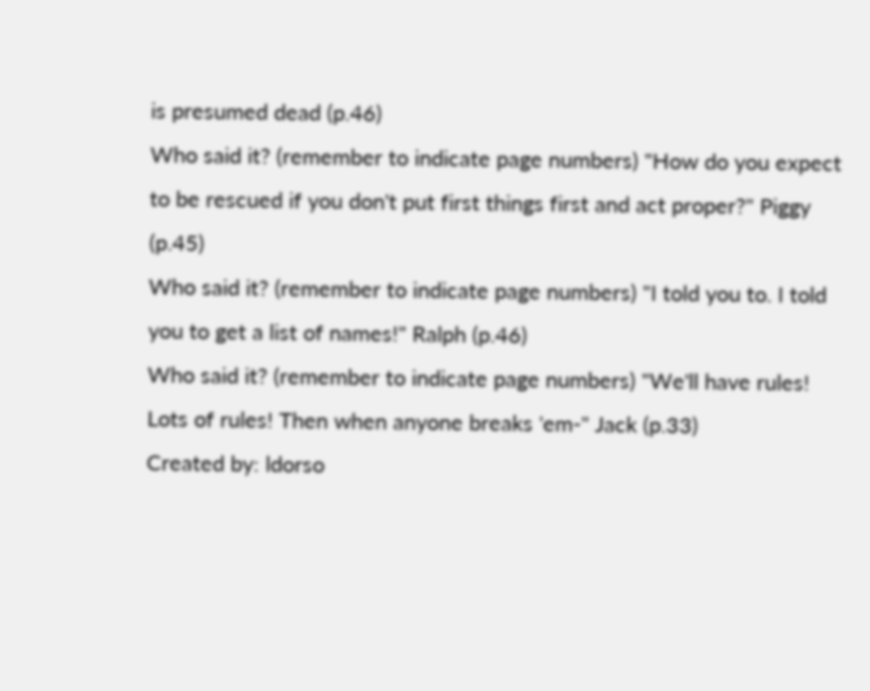is presumed dead (p.46)
Who said it? (remember to indicate page numbers) "How do you expect to be rescued if you don't put first things first and act proper?" Piggy (p.45)
Who said it? (remember to indicate page numbers) "I told you to. I told you to get a list of names!" Ralph (p.46)
Who said it? (remember to indicate page numbers) "We'll have rules! Lots of rules! Then when anyone breaks 'em-" Jack (p.33)
Created by: ldorso